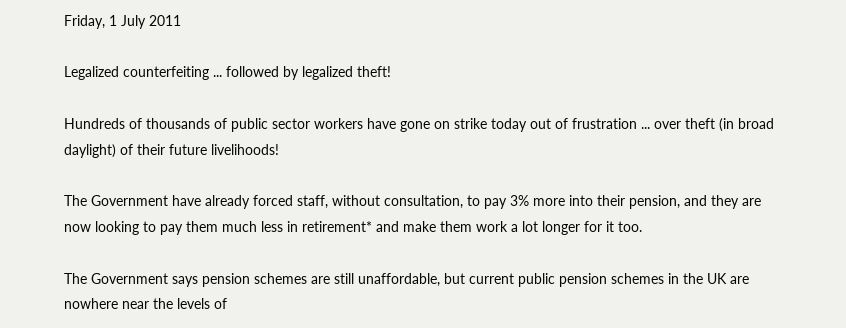Friday, 1 July 2011

Legalized counterfeiting ... followed by legalized theft!

Hundreds of thousands of public sector workers have gone on strike today out of frustration ... over theft (in broad daylight) of their future livelihoods!

The Government have already forced staff, without consultation, to pay 3% more into their pension, and they are now looking to pay them much less in retirement* and make them work a lot longer for it too.

The Government says pension schemes are still unaffordable, but current public pension schemes in the UK are nowhere near the levels of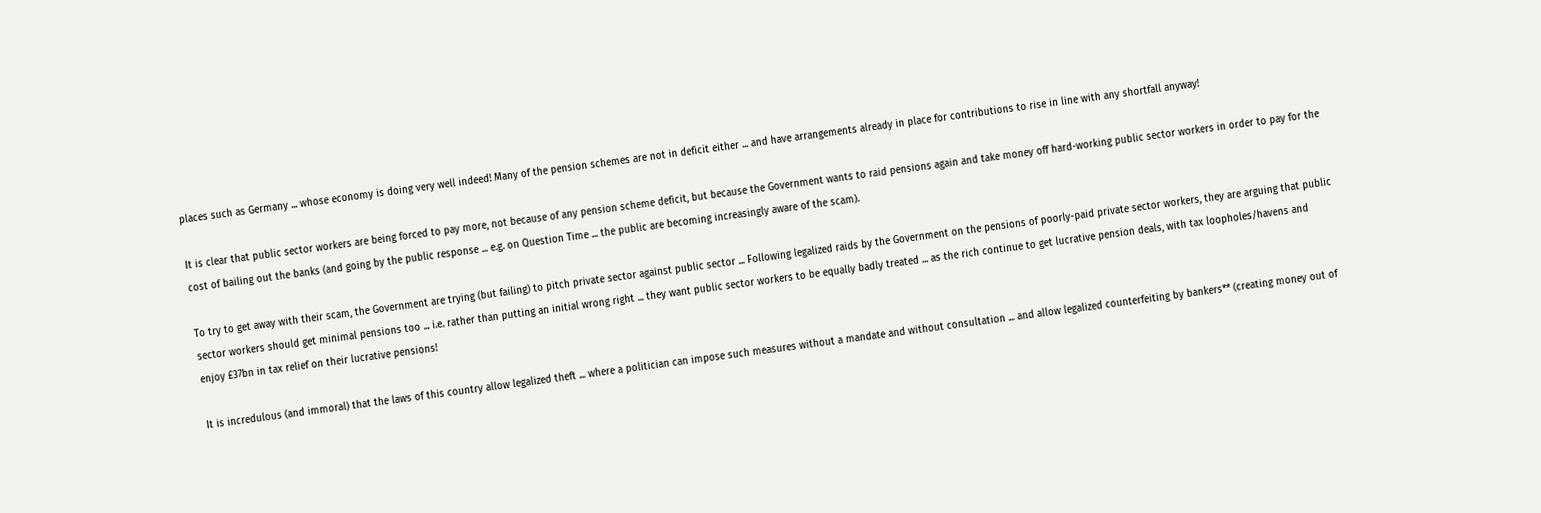places such as Germany ... whose economy is doing very well indeed! Many of the pension schemes are not in deficit either ... and have arrangements already in place for contributions to rise in line with any shortfall anyway!

It is clear that public sector workers are being forced to pay more, not because of any pension scheme deficit, but because the Government wants to raid pensions again and take money off hard-working public sector workers in order to pay for the cost of bailing out the banks (and going by the public response ... e.g. on Question Time ... the public are becoming increasingly aware of the scam).

To try to get away with their scam, the Government are trying (but failing) to pitch private sector against public sector ... Following legalized raids by the Government on the pensions of poorly-paid private sector workers, they are arguing that public sector workers should get minimal pensions too ... i.e. rather than putting an initial wrong right ... they want public sector workers to be equally badly treated ... as the rich continue to get lucrative pension deals, with tax loopholes/havens and enjoy £37bn in tax relief on their lucrative pensions!

It is incredulous (and immoral) that the laws of this country allow legalized theft ... where a politician can impose such measures without a mandate and without consultation ... and allow legalized counterfeiting by bankers** (creating money out of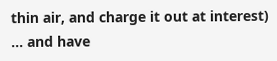thin air, and charge it out at interest) ... and have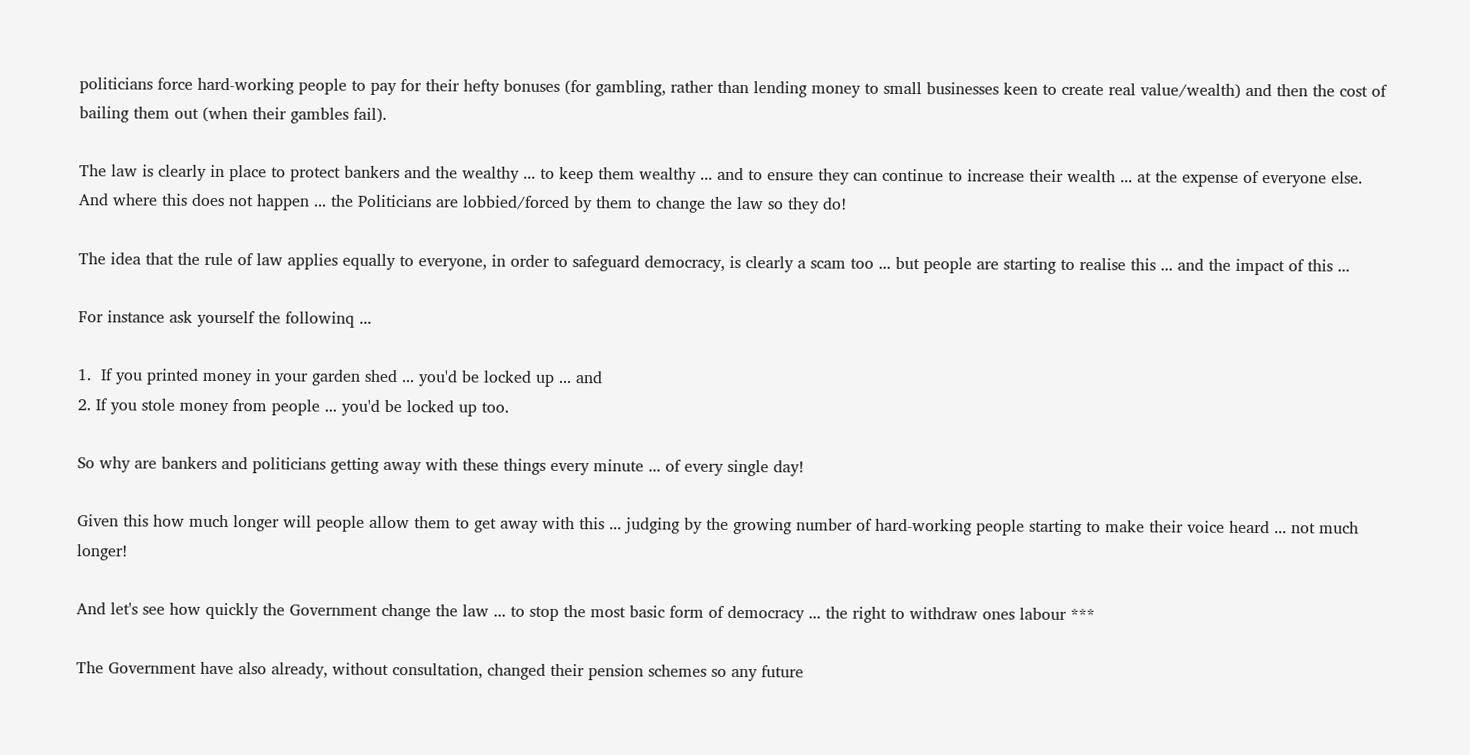politicians force hard-working people to pay for their hefty bonuses (for gambling, rather than lending money to small businesses keen to create real value/wealth) and then the cost of bailing them out (when their gambles fail).

The law is clearly in place to protect bankers and the wealthy ... to keep them wealthy ... and to ensure they can continue to increase their wealth ... at the expense of everyone else. And where this does not happen ... the Politicians are lobbied/forced by them to change the law so they do!

The idea that the rule of law applies equally to everyone, in order to safeguard democracy, is clearly a scam too ... but people are starting to realise this ... and the impact of this ...

For instance ask yourself the followinq ...

1.  If you printed money in your garden shed ... you'd be locked up ... and
2. If you stole money from people ... you'd be locked up too.

So why are bankers and politicians getting away with these things every minute ... of every single day!

Given this how much longer will people allow them to get away with this ... judging by the growing number of hard-working people starting to make their voice heard ... not much longer!

And let's see how quickly the Government change the law ... to stop the most basic form of democracy ... the right to withdraw ones labour ***

The Government have also already, without consultation, changed their pension schemes so any future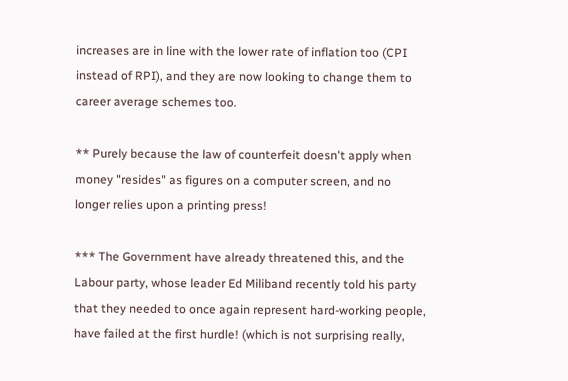increases are in line with the lower rate of inflation too (CPI instead of RPI), and they are now looking to change them to career average schemes too.

** Purely because the law of counterfeit doesn't apply when money "resides" as figures on a computer screen, and no longer relies upon a printing press!

*** The Government have already threatened this, and the Labour party, whose leader Ed Miliband recently told his party that they needed to once again represent hard-working people, have failed at the first hurdle! (which is not surprising really,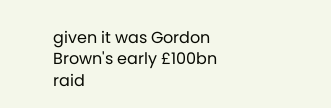given it was Gordon Brown's early £100bn raid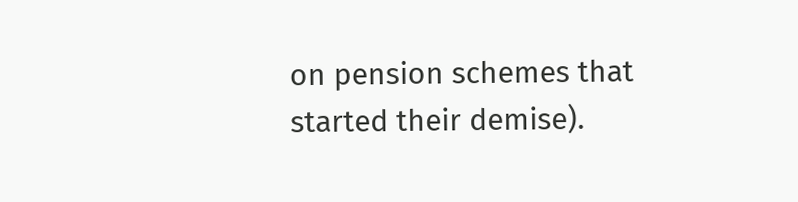on pension schemes that started their demise).